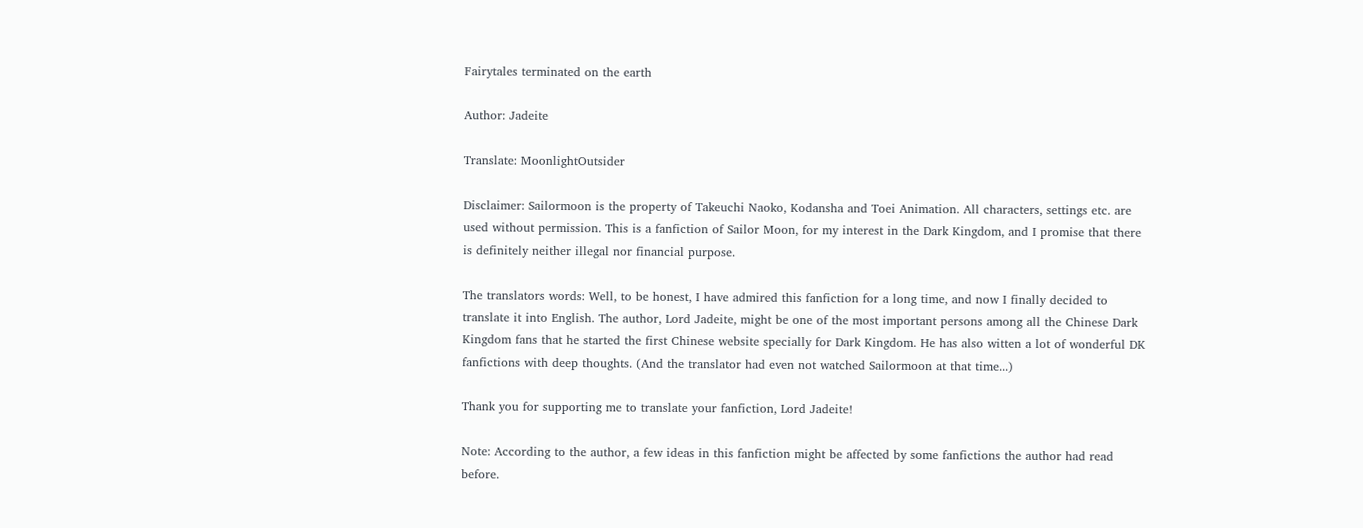Fairytales terminated on the earth

Author: Jadeite

Translate: MoonlightOutsider

Disclaimer: Sailormoon is the property of Takeuchi Naoko, Kodansha and Toei Animation. All characters, settings etc. are used without permission. This is a fanfiction of Sailor Moon, for my interest in the Dark Kingdom, and I promise that there is definitely neither illegal nor financial purpose.

The translators words: Well, to be honest, I have admired this fanfiction for a long time, and now I finally decided to translate it into English. The author, Lord Jadeite, might be one of the most important persons among all the Chinese Dark Kingdom fans that he started the first Chinese website specially for Dark Kingdom. He has also witten a lot of wonderful DK fanfictions with deep thoughts. (And the translator had even not watched Sailormoon at that time...)

Thank you for supporting me to translate your fanfiction, Lord Jadeite!

Note: According to the author, a few ideas in this fanfiction might be affected by some fanfictions the author had read before.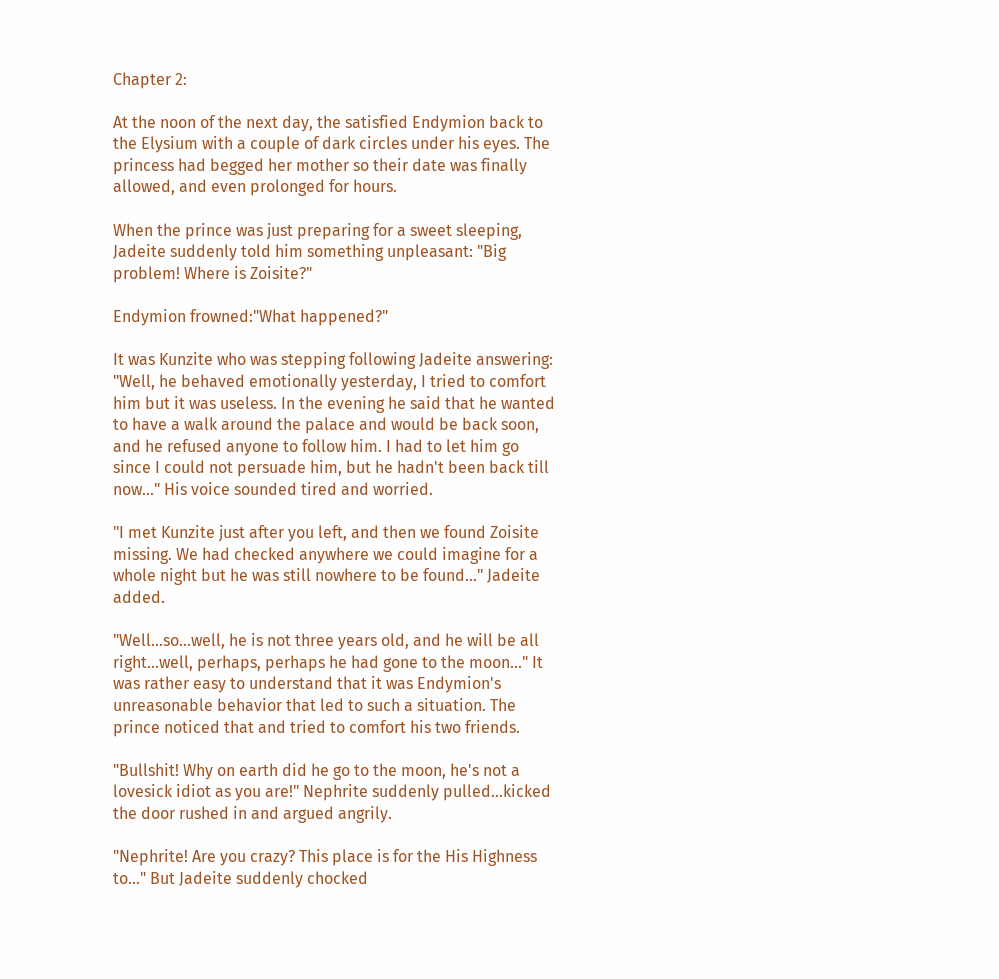Chapter 2:

At the noon of the next day, the satisfied Endymion back to the Elysium with a couple of dark circles under his eyes. The princess had begged her mother so their date was finally allowed, and even prolonged for hours.

When the prince was just preparing for a sweet sleeping, Jadeite suddenly told him something unpleasant: "Big problem! Where is Zoisite?"

Endymion frowned:"What happened?"

It was Kunzite who was stepping following Jadeite answering: "Well, he behaved emotionally yesterday, I tried to comfort him but it was useless. In the evening he said that he wanted to have a walk around the palace and would be back soon, and he refused anyone to follow him. I had to let him go since I could not persuade him, but he hadn't been back till now…" His voice sounded tired and worried.

"I met Kunzite just after you left, and then we found Zoisite missing. We had checked anywhere we could imagine for a whole night but he was still nowhere to be found…" Jadeite added.

"Well…so…well, he is not three years old, and he will be all right…well, perhaps, perhaps he had gone to the moon…" It was rather easy to understand that it was Endymion's unreasonable behavior that led to such a situation. The prince noticed that and tried to comfort his two friends.

"Bullshit! Why on earth did he go to the moon, he's not a lovesick idiot as you are!" Nephrite suddenly pulled…kicked the door rushed in and argued angrily.

"Nephrite! Are you crazy? This place is for the His Highness to…" But Jadeite suddenly chocked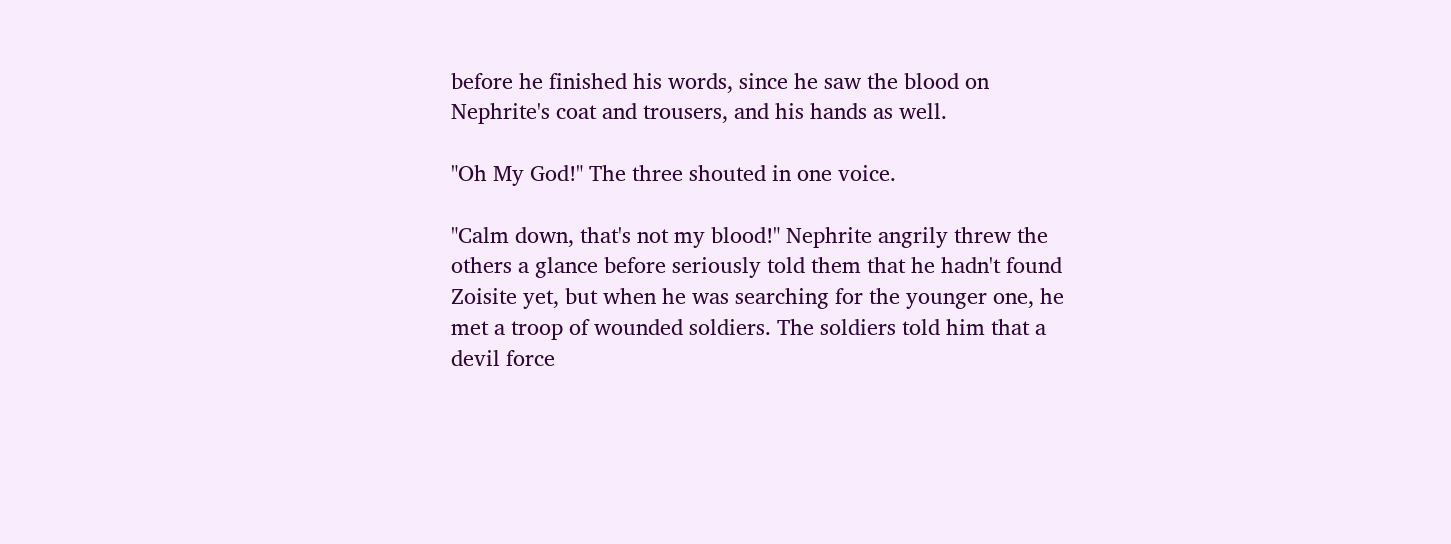before he finished his words, since he saw the blood on Nephrite's coat and trousers, and his hands as well.

"Oh My God!" The three shouted in one voice.

"Calm down, that's not my blood!" Nephrite angrily threw the others a glance before seriously told them that he hadn't found Zoisite yet, but when he was searching for the younger one, he met a troop of wounded soldiers. The soldiers told him that a devil force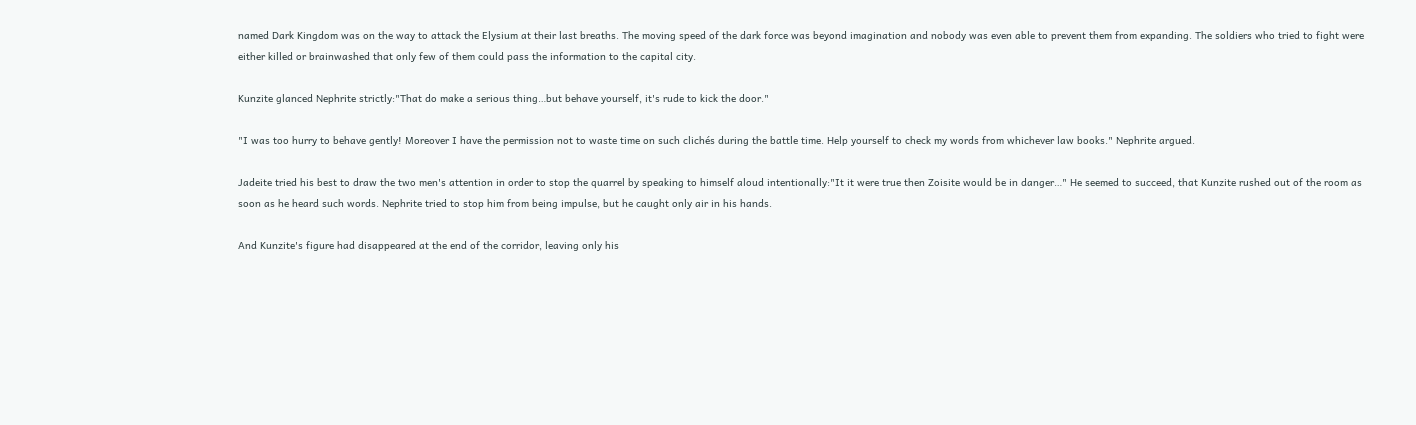named Dark Kingdom was on the way to attack the Elysium at their last breaths. The moving speed of the dark force was beyond imagination and nobody was even able to prevent them from expanding. The soldiers who tried to fight were either killed or brainwashed that only few of them could pass the information to the capital city.

Kunzite glanced Nephrite strictly:"That do make a serious thing…but behave yourself, it's rude to kick the door."

"I was too hurry to behave gently! Moreover I have the permission not to waste time on such clichés during the battle time. Help yourself to check my words from whichever law books." Nephrite argued.

Jadeite tried his best to draw the two men's attention in order to stop the quarrel by speaking to himself aloud intentionally:"It it were true then Zoisite would be in danger…" He seemed to succeed, that Kunzite rushed out of the room as soon as he heard such words. Nephrite tried to stop him from being impulse, but he caught only air in his hands.

And Kunzite's figure had disappeared at the end of the corridor, leaving only his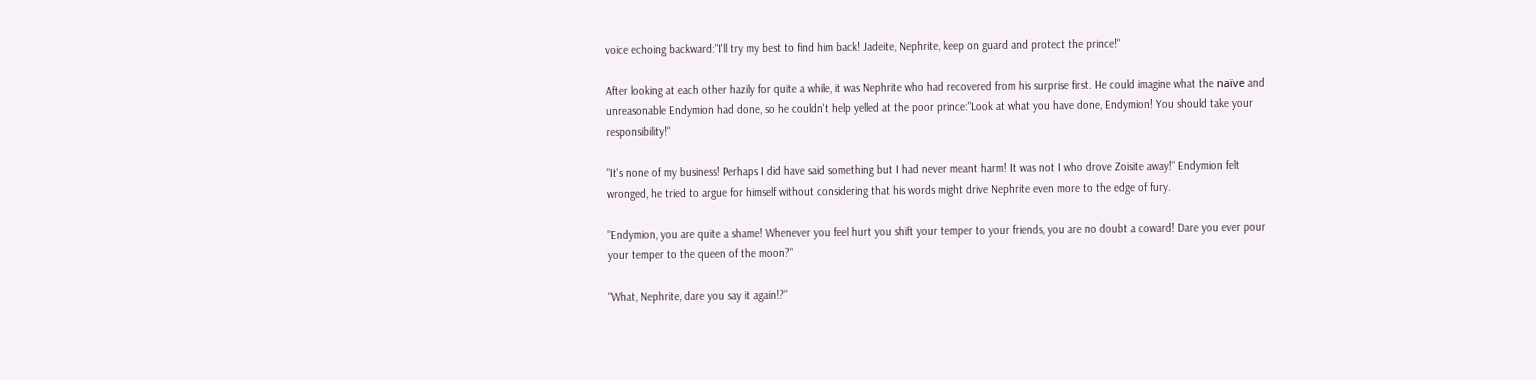voice echoing backward:"I'll try my best to find him back! Jadeite, Nephrite, keep on guard and protect the prince!"

After looking at each other hazily for quite a while, it was Nephrite who had recovered from his surprise first. He could imagine what the naïve and unreasonable Endymion had done, so he couldn't help yelled at the poor prince:"Look at what you have done, Endymion! You should take your responsibility!"

"It's none of my business! Perhaps I did have said something but I had never meant harm! It was not I who drove Zoisite away!" Endymion felt wronged, he tried to argue for himself without considering that his words might drive Nephrite even more to the edge of fury.

"Endymion, you are quite a shame! Whenever you feel hurt you shift your temper to your friends, you are no doubt a coward! Dare you ever pour your temper to the queen of the moon?"

"What, Nephrite, dare you say it again!?"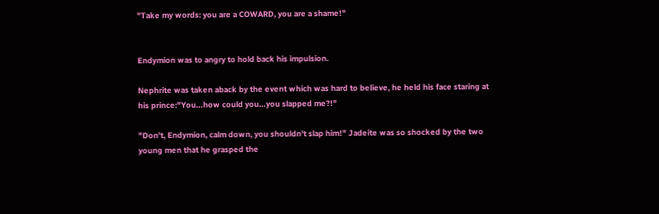"Take my words: you are a COWARD, you are a shame!"


Endymion was to angry to hold back his impulsion.

Nephrite was taken aback by the event which was hard to believe, he held his face staring at his prince:"You…how could you…you slapped me?!"

"Don't, Endymion, calm down, you shouldn't slap him!" Jadeite was so shocked by the two young men that he grasped the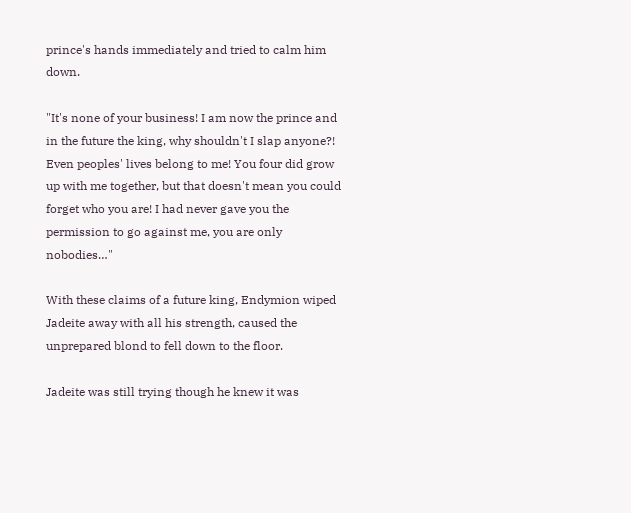prince's hands immediately and tried to calm him down.

"It's none of your business! I am now the prince and in the future the king, why shouldn't I slap anyone?! Even peoples' lives belong to me! You four did grow up with me together, but that doesn't mean you could forget who you are! I had never gave you the permission to go against me, you are only nobodies…"

With these claims of a future king, Endymion wiped Jadeite away with all his strength, caused the unprepared blond to fell down to the floor.

Jadeite was still trying though he knew it was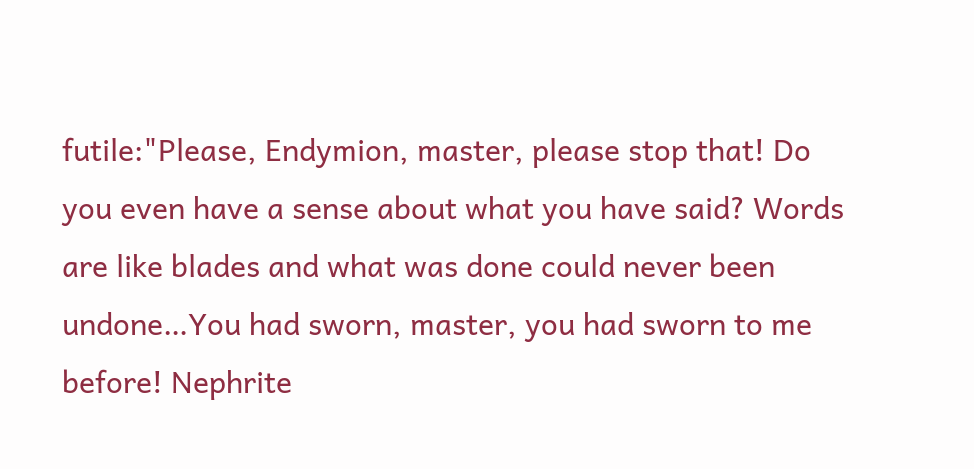futile:"Please, Endymion, master, please stop that! Do you even have a sense about what you have said? Words are like blades and what was done could never been undone…You had sworn, master, you had sworn to me before! Nephrite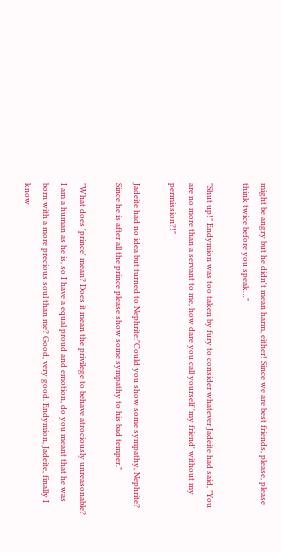might be angry but he didn't mean harm, either! Since we are best friends, please, please think twice before you speak…"

"Shut up!" Endymion was too taken by fury to consider whatever Jadeite had said, "You are no more than a servant to me, how dare you call yourself 'my friend' without my permission?!"

Jadeite had no idea but turned to Nephrite:"Could you show some sympathy, Nephrite? Since he is after all the prince please show some sympathy to his bad temper."

"What does 'prince' mean? Does it mean the privilege to behave atrociously unreasonable? I am a human as he is, so I have a equal proud and emotion, do you meant that he was born with a more precious soul than me? Good, very good. Endymion, Jadeite, finally I know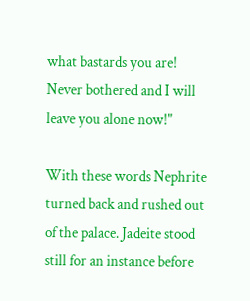what bastards you are! Never bothered and I will leave you alone now!"

With these words Nephrite turned back and rushed out of the palace. Jadeite stood still for an instance before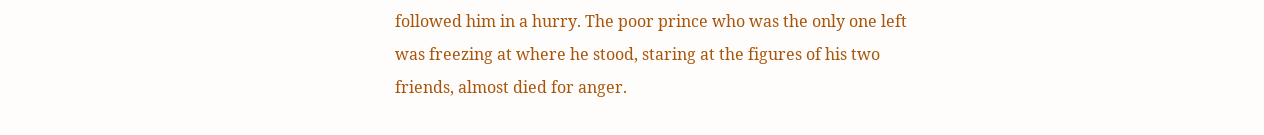followed him in a hurry. The poor prince who was the only one left was freezing at where he stood, staring at the figures of his two friends, almost died for anger.